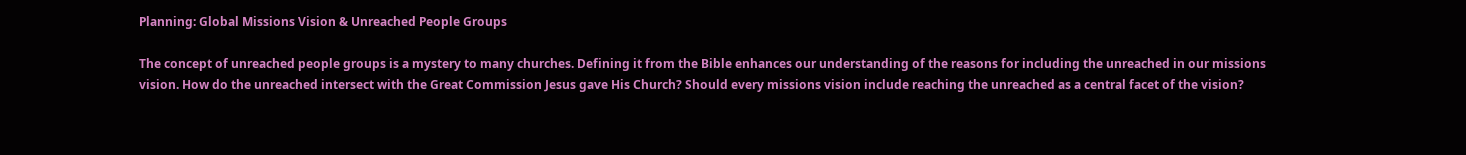Planning: Global Missions Vision & Unreached People Groups

The concept of unreached people groups is a mystery to many churches. Defining it from the Bible enhances our understanding of the reasons for including the unreached in our missions vision. How do the unreached intersect with the Great Commission Jesus gave His Church? Should every missions vision include reaching the unreached as a central facet of the vision?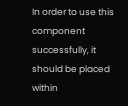In order to use this component successfully, it should be placed within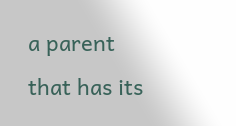a parent that has its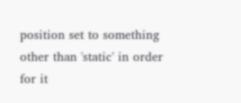position set to something other than 'static' in order for it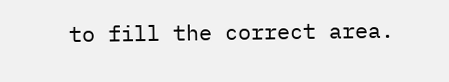to fill the correct area.